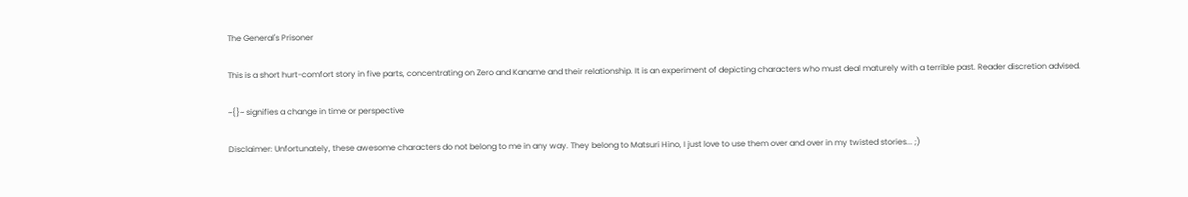The General's Prisoner

This is a short hurt-comfort story in five parts, concentrating on Zero and Kaname and their relationship. It is an experiment of depicting characters who must deal maturely with a terrible past. Reader discretion advised.

~{}~ signifies a change in time or perspective

Disclaimer: Unfortunately, these awesome characters do not belong to me in any way. They belong to Matsuri Hino, I just love to use them over and over in my twisted stories... ;)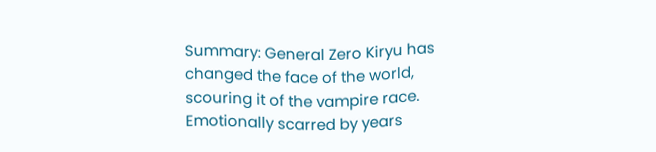Summary: General Zero Kiryu has changed the face of the world, scouring it of the vampire race. Emotionally scarred by years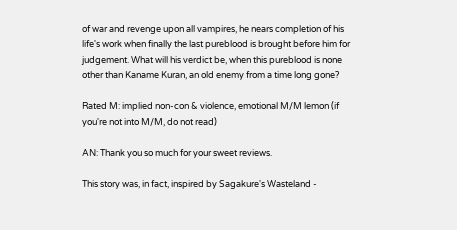of war and revenge upon all vampires, he nears completion of his life's work when finally the last pureblood is brought before him for judgement. What will his verdict be, when this pureblood is none other than Kaname Kuran, an old enemy from a time long gone?

Rated M: implied non-con & violence, emotional M/M lemon (if you're not into M/M, do not read)

AN: Thank you so much for your sweet reviews.

This story was, in fact, inspired by Sagakure's Wasteland -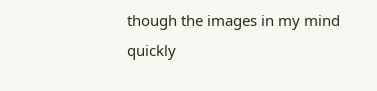though the images in my mind quickly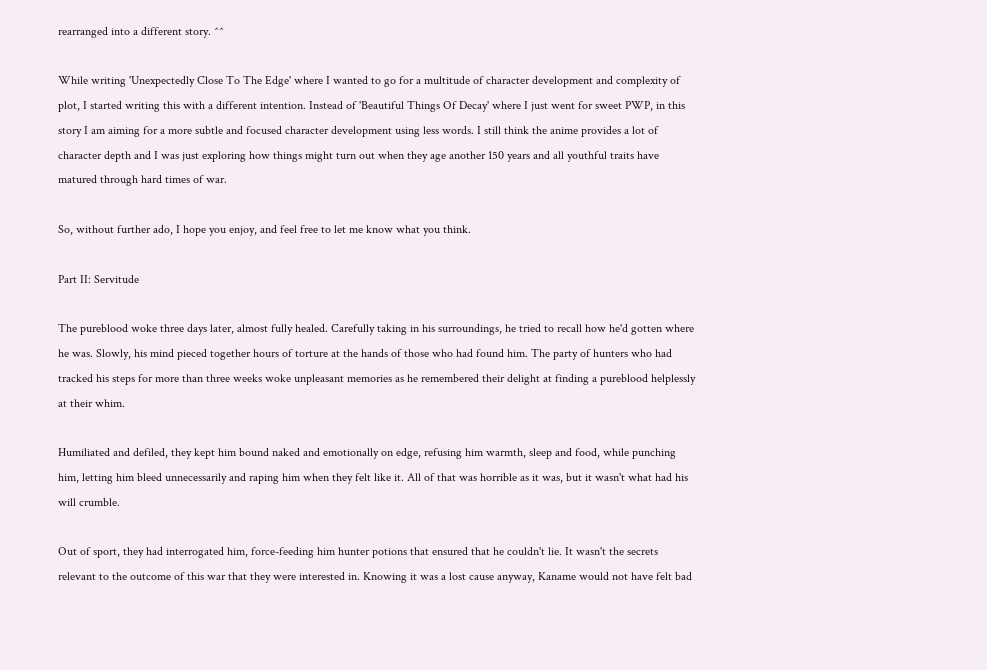rearranged into a different story. ^^

While writing 'Unexpectedly Close To The Edge' where I wanted to go for a multitude of character development and complexity of plot, I started writing this with a different intention. Instead of 'Beautiful Things Of Decay' where I just went for sweet PWP, in this story I am aiming for a more subtle and focused character development using less words. I still think the anime provides a lot of character depth and I was just exploring how things might turn out when they age another 150 years and all youthful traits have matured through hard times of war.

So, without further ado, I hope you enjoy, and feel free to let me know what you think.

Part II: Servitude

The pureblood woke three days later, almost fully healed. Carefully taking in his surroundings, he tried to recall how he'd gotten where he was. Slowly, his mind pieced together hours of torture at the hands of those who had found him. The party of hunters who had tracked his steps for more than three weeks woke unpleasant memories as he remembered their delight at finding a pureblood helplessly at their whim.

Humiliated and defiled, they kept him bound naked and emotionally on edge, refusing him warmth, sleep and food, while punching him, letting him bleed unnecessarily and raping him when they felt like it. All of that was horrible as it was, but it wasn't what had his will crumble.

Out of sport, they had interrogated him, force-feeding him hunter potions that ensured that he couldn't lie. It wasn't the secrets relevant to the outcome of this war that they were interested in. Knowing it was a lost cause anyway, Kaname would not have felt bad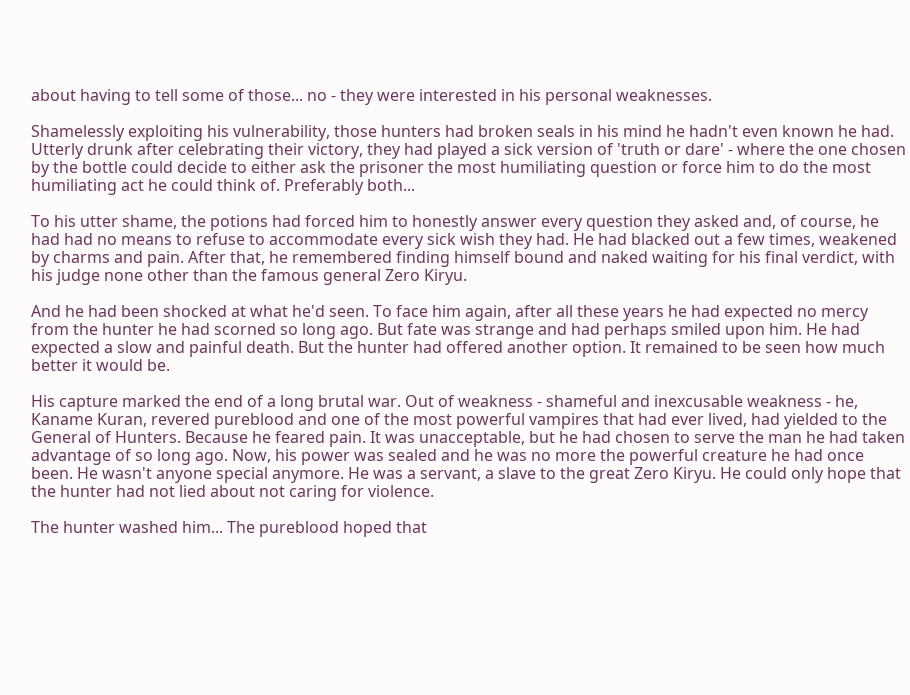about having to tell some of those... no - they were interested in his personal weaknesses.

Shamelessly exploiting his vulnerability, those hunters had broken seals in his mind he hadn't even known he had. Utterly drunk after celebrating their victory, they had played a sick version of 'truth or dare' - where the one chosen by the bottle could decide to either ask the prisoner the most humiliating question or force him to do the most humiliating act he could think of. Preferably both...

To his utter shame, the potions had forced him to honestly answer every question they asked and, of course, he had had no means to refuse to accommodate every sick wish they had. He had blacked out a few times, weakened by charms and pain. After that, he remembered finding himself bound and naked waiting for his final verdict, with his judge none other than the famous general Zero Kiryu.

And he had been shocked at what he'd seen. To face him again, after all these years he had expected no mercy from the hunter he had scorned so long ago. But fate was strange and had perhaps smiled upon him. He had expected a slow and painful death. But the hunter had offered another option. It remained to be seen how much better it would be.

His capture marked the end of a long brutal war. Out of weakness - shameful and inexcusable weakness - he, Kaname Kuran, revered pureblood and one of the most powerful vampires that had ever lived, had yielded to the General of Hunters. Because he feared pain. It was unacceptable, but he had chosen to serve the man he had taken advantage of so long ago. Now, his power was sealed and he was no more the powerful creature he had once been. He wasn't anyone special anymore. He was a servant, a slave to the great Zero Kiryu. He could only hope that the hunter had not lied about not caring for violence.

The hunter washed him... The pureblood hoped that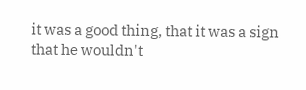it was a good thing, that it was a sign that he wouldn't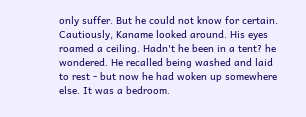only suffer. But he could not know for certain. Cautiously, Kaname looked around. His eyes roamed a ceiling. Hadn't he been in a tent? he wondered. He recalled being washed and laid to rest - but now he had woken up somewhere else. It was a bedroom.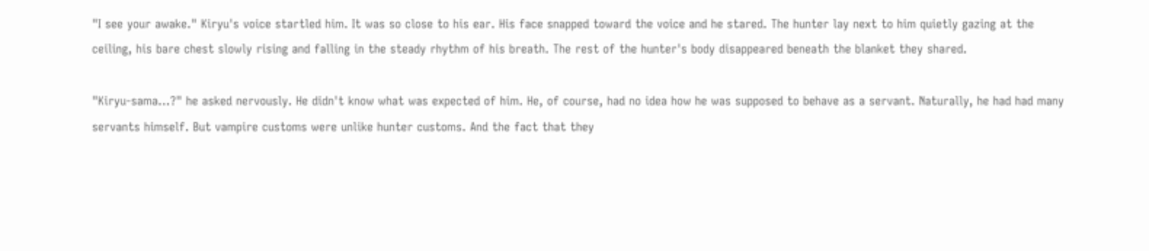"I see your awake." Kiryu's voice startled him. It was so close to his ear. His face snapped toward the voice and he stared. The hunter lay next to him quietly gazing at the ceiling, his bare chest slowly rising and falling in the steady rhythm of his breath. The rest of the hunter's body disappeared beneath the blanket they shared.

"Kiryu-sama...?" he asked nervously. He didn't know what was expected of him. He, of course, had no idea how he was supposed to behave as a servant. Naturally, he had had many servants himself. But vampire customs were unlike hunter customs. And the fact that they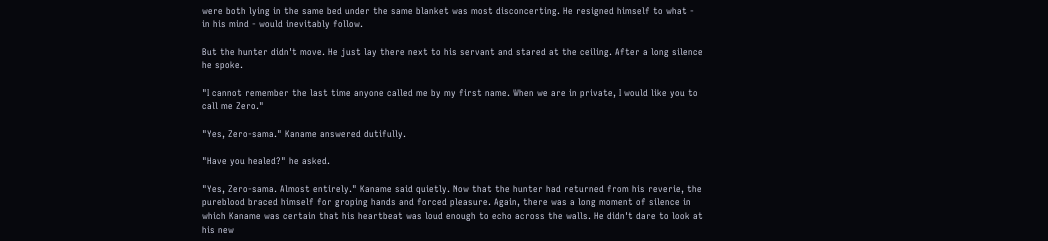were both lying in the same bed under the same blanket was most disconcerting. He resigned himself to what - in his mind - would inevitably follow.

But the hunter didn't move. He just lay there next to his servant and stared at the ceiling. After a long silence he spoke.

"I cannot remember the last time anyone called me by my first name. When we are in private, I would like you to call me Zero."

"Yes, Zero-sama." Kaname answered dutifully.

"Have you healed?" he asked.

"Yes, Zero-sama. Almost entirely." Kaname said quietly. Now that the hunter had returned from his reverie, the pureblood braced himself for groping hands and forced pleasure. Again, there was a long moment of silence in which Kaname was certain that his heartbeat was loud enough to echo across the walls. He didn't dare to look at his new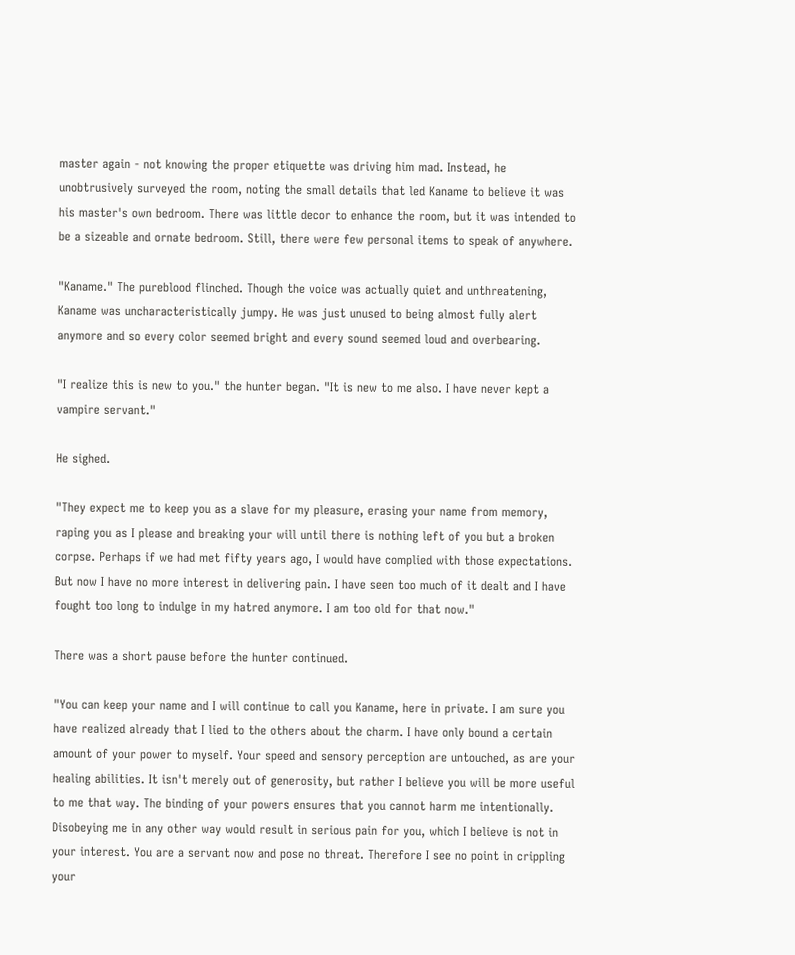master again - not knowing the proper etiquette was driving him mad. Instead, he unobtrusively surveyed the room, noting the small details that led Kaname to believe it was his master's own bedroom. There was little decor to enhance the room, but it was intended to be a sizeable and ornate bedroom. Still, there were few personal items to speak of anywhere.

"Kaname." The pureblood flinched. Though the voice was actually quiet and unthreatening, Kaname was uncharacteristically jumpy. He was just unused to being almost fully alert anymore and so every color seemed bright and every sound seemed loud and overbearing.

"I realize this is new to you." the hunter began. "It is new to me also. I have never kept a vampire servant."

He sighed.

"They expect me to keep you as a slave for my pleasure, erasing your name from memory, raping you as I please and breaking your will until there is nothing left of you but a broken corpse. Perhaps if we had met fifty years ago, I would have complied with those expectations. But now I have no more interest in delivering pain. I have seen too much of it dealt and I have fought too long to indulge in my hatred anymore. I am too old for that now."

There was a short pause before the hunter continued.

"You can keep your name and I will continue to call you Kaname, here in private. I am sure you have realized already that I lied to the others about the charm. I have only bound a certain amount of your power to myself. Your speed and sensory perception are untouched, as are your healing abilities. It isn't merely out of generosity, but rather I believe you will be more useful to me that way. The binding of your powers ensures that you cannot harm me intentionally. Disobeying me in any other way would result in serious pain for you, which I believe is not in your interest. You are a servant now and pose no threat. Therefore I see no point in crippling your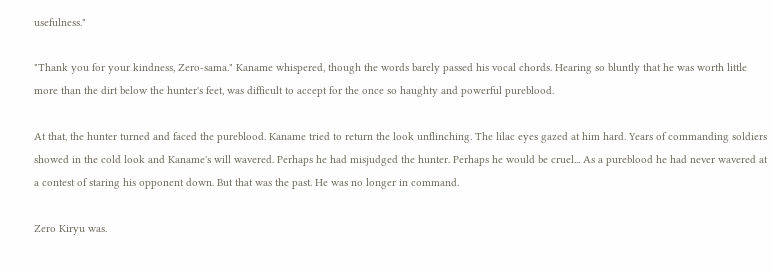usefulness."

"Thank you for your kindness, Zero-sama." Kaname whispered, though the words barely passed his vocal chords. Hearing so bluntly that he was worth little more than the dirt below the hunter's feet, was difficult to accept for the once so haughty and powerful pureblood.

At that, the hunter turned and faced the pureblood. Kaname tried to return the look unflinching. The lilac eyes gazed at him hard. Years of commanding soldiers showed in the cold look and Kaname's will wavered. Perhaps he had misjudged the hunter. Perhaps he would be cruel... As a pureblood he had never wavered at a contest of staring his opponent down. But that was the past. He was no longer in command.

Zero Kiryu was.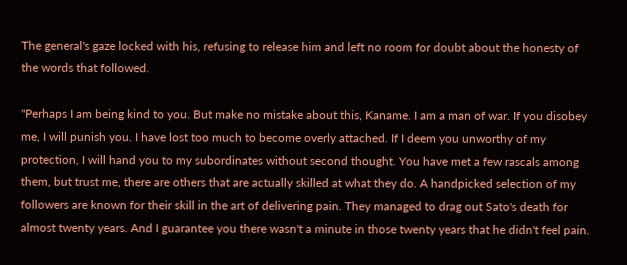The general's gaze locked with his, refusing to release him and left no room for doubt about the honesty of the words that followed.

"Perhaps I am being kind to you. But make no mistake about this, Kaname. I am a man of war. If you disobey me, I will punish you. I have lost too much to become overly attached. If I deem you unworthy of my protection, I will hand you to my subordinates without second thought. You have met a few rascals among them, but trust me, there are others that are actually skilled at what they do. A handpicked selection of my followers are known for their skill in the art of delivering pain. They managed to drag out Sato's death for almost twenty years. And I guarantee you there wasn't a minute in those twenty years that he didn't feel pain.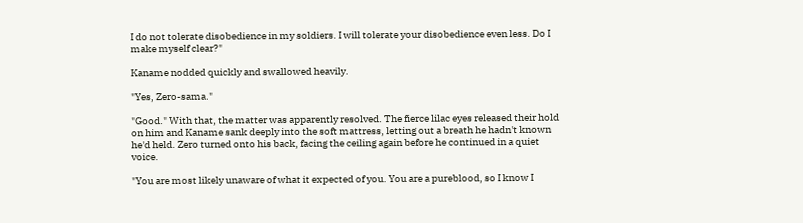I do not tolerate disobedience in my soldiers. I will tolerate your disobedience even less. Do I make myself clear?"

Kaname nodded quickly and swallowed heavily.

"Yes, Zero-sama."

"Good." With that, the matter was apparently resolved. The fierce lilac eyes released their hold on him and Kaname sank deeply into the soft mattress, letting out a breath he hadn't known he'd held. Zero turned onto his back, facing the ceiling again before he continued in a quiet voice.

"You are most likely unaware of what it expected of you. You are a pureblood, so I know I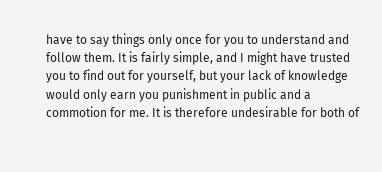have to say things only once for you to understand and follow them. It is fairly simple, and I might have trusted you to find out for yourself, but your lack of knowledge would only earn you punishment in public and a commotion for me. It is therefore undesirable for both of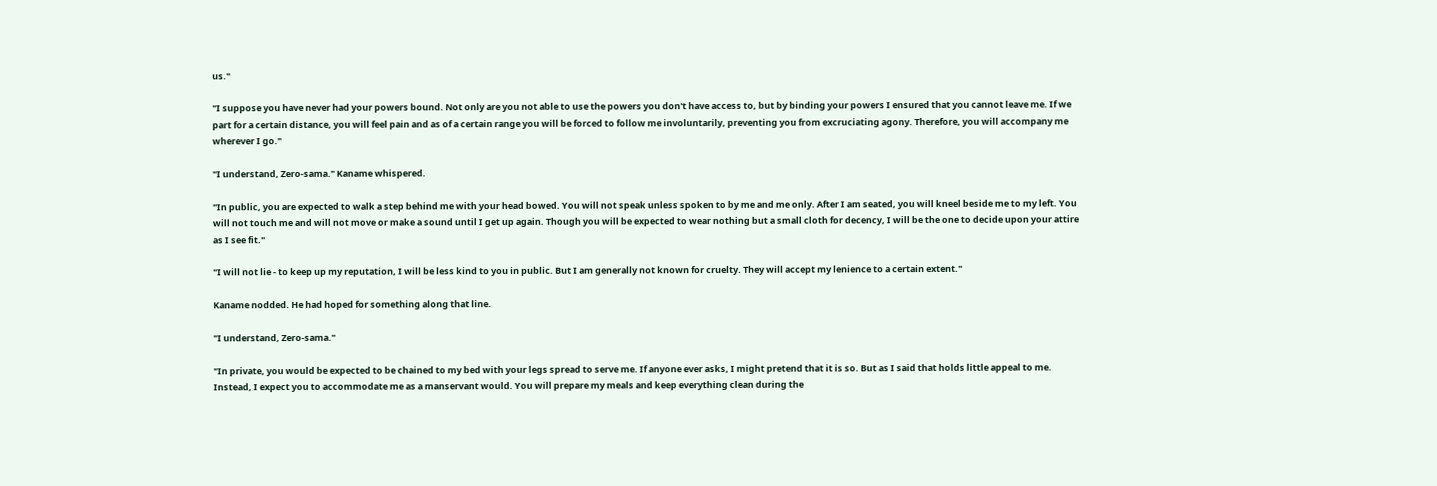us."

"I suppose you have never had your powers bound. Not only are you not able to use the powers you don't have access to, but by binding your powers I ensured that you cannot leave me. If we part for a certain distance, you will feel pain and as of a certain range you will be forced to follow me involuntarily, preventing you from excruciating agony. Therefore, you will accompany me wherever I go."

"I understand, Zero-sama." Kaname whispered.

"In public, you are expected to walk a step behind me with your head bowed. You will not speak unless spoken to by me and me only. After I am seated, you will kneel beside me to my left. You will not touch me and will not move or make a sound until I get up again. Though you will be expected to wear nothing but a small cloth for decency, I will be the one to decide upon your attire as I see fit."

"I will not lie - to keep up my reputation, I will be less kind to you in public. But I am generally not known for cruelty. They will accept my lenience to a certain extent."

Kaname nodded. He had hoped for something along that line.

"I understand, Zero-sama."

"In private, you would be expected to be chained to my bed with your legs spread to serve me. If anyone ever asks, I might pretend that it is so. But as I said that holds little appeal to me. Instead, I expect you to accommodate me as a manservant would. You will prepare my meals and keep everything clean during the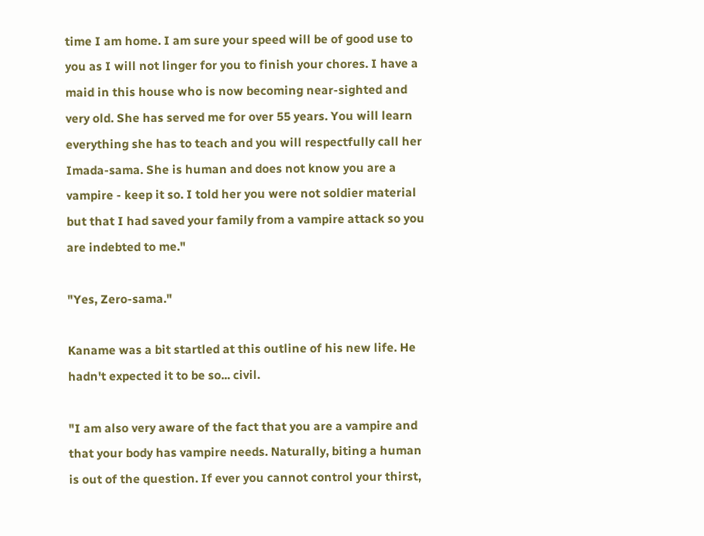time I am home. I am sure your speed will be of good use to you as I will not linger for you to finish your chores. I have a maid in this house who is now becoming near-sighted and very old. She has served me for over 55 years. You will learn everything she has to teach and you will respectfully call her Imada-sama. She is human and does not know you are a vampire - keep it so. I told her you were not soldier material but that I had saved your family from a vampire attack so you are indebted to me."

"Yes, Zero-sama."

Kaname was a bit startled at this outline of his new life. He hadn't expected it to be so... civil.

"I am also very aware of the fact that you are a vampire and that your body has vampire needs. Naturally, biting a human is out of the question. If ever you cannot control your thirst,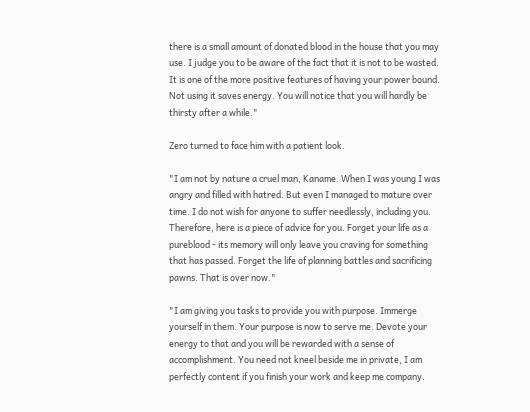there is a small amount of donated blood in the house that you may use. I judge you to be aware of the fact that it is not to be wasted. It is one of the more positive features of having your power bound. Not using it saves energy. You will notice that you will hardly be thirsty after a while."

Zero turned to face him with a patient look.

"I am not by nature a cruel man, Kaname. When I was young I was angry and filled with hatred. But even I managed to mature over time. I do not wish for anyone to suffer needlessly, including you. Therefore, here is a piece of advice for you. Forget your life as a pureblood - its memory will only leave you craving for something that has passed. Forget the life of planning battles and sacrificing pawns. That is over now."

"I am giving you tasks to provide you with purpose. Immerge yourself in them. Your purpose is now to serve me. Devote your energy to that and you will be rewarded with a sense of accomplishment. You need not kneel beside me in private, I am perfectly content if you finish your work and keep me company.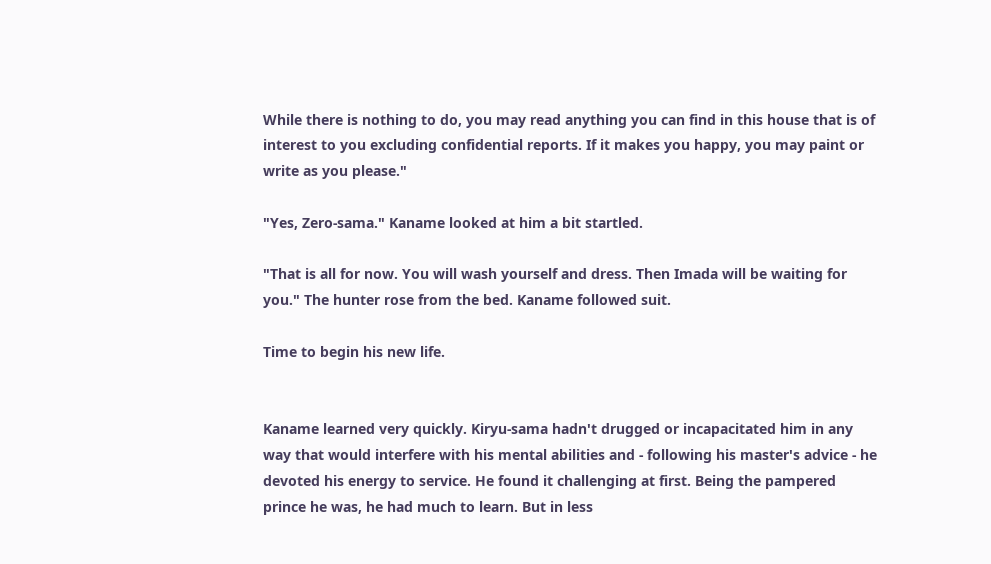While there is nothing to do, you may read anything you can find in this house that is of interest to you excluding confidential reports. If it makes you happy, you may paint or write as you please."

"Yes, Zero-sama." Kaname looked at him a bit startled.

"That is all for now. You will wash yourself and dress. Then Imada will be waiting for you." The hunter rose from the bed. Kaname followed suit.

Time to begin his new life.


Kaname learned very quickly. Kiryu-sama hadn't drugged or incapacitated him in any way that would interfere with his mental abilities and - following his master's advice - he devoted his energy to service. He found it challenging at first. Being the pampered prince he was, he had much to learn. But in less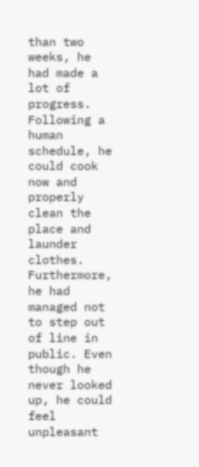than two weeks, he had made a lot of progress. Following a human schedule, he could cook now and properly clean the place and launder clothes. Furthermore, he had managed not to step out of line in public. Even though he never looked up, he could feel unpleasant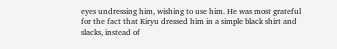eyes undressing him, wishing to use him. He was most grateful for the fact that Kiryu dressed him in a simple black shirt and slacks, instead of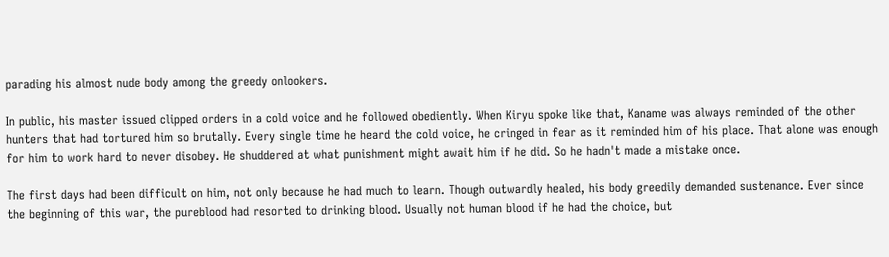parading his almost nude body among the greedy onlookers.

In public, his master issued clipped orders in a cold voice and he followed obediently. When Kiryu spoke like that, Kaname was always reminded of the other hunters that had tortured him so brutally. Every single time he heard the cold voice, he cringed in fear as it reminded him of his place. That alone was enough for him to work hard to never disobey. He shuddered at what punishment might await him if he did. So he hadn't made a mistake once.

The first days had been difficult on him, not only because he had much to learn. Though outwardly healed, his body greedily demanded sustenance. Ever since the beginning of this war, the pureblood had resorted to drinking blood. Usually not human blood if he had the choice, but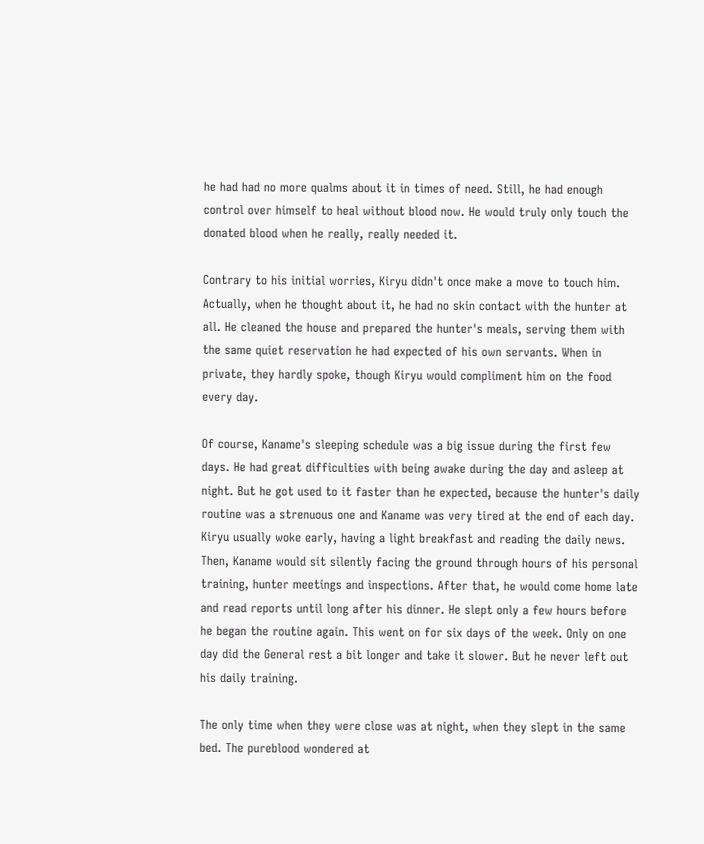he had had no more qualms about it in times of need. Still, he had enough control over himself to heal without blood now. He would truly only touch the donated blood when he really, really needed it.

Contrary to his initial worries, Kiryu didn't once make a move to touch him. Actually, when he thought about it, he had no skin contact with the hunter at all. He cleaned the house and prepared the hunter's meals, serving them with the same quiet reservation he had expected of his own servants. When in private, they hardly spoke, though Kiryu would compliment him on the food every day.

Of course, Kaname's sleeping schedule was a big issue during the first few days. He had great difficulties with being awake during the day and asleep at night. But he got used to it faster than he expected, because the hunter's daily routine was a strenuous one and Kaname was very tired at the end of each day. Kiryu usually woke early, having a light breakfast and reading the daily news. Then, Kaname would sit silently facing the ground through hours of his personal training, hunter meetings and inspections. After that, he would come home late and read reports until long after his dinner. He slept only a few hours before he began the routine again. This went on for six days of the week. Only on one day did the General rest a bit longer and take it slower. But he never left out his daily training.

The only time when they were close was at night, when they slept in the same bed. The pureblood wondered at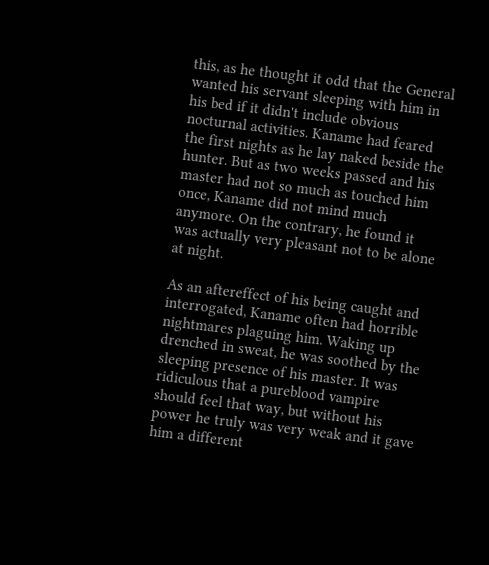this, as he thought it odd that the General wanted his servant sleeping with him in his bed if it didn't include obvious nocturnal activities. Kaname had feared the first nights as he lay naked beside the hunter. But as two weeks passed and his master had not so much as touched him once, Kaname did not mind much anymore. On the contrary, he found it was actually very pleasant not to be alone at night.

As an aftereffect of his being caught and interrogated, Kaname often had horrible nightmares plaguing him. Waking up drenched in sweat, he was soothed by the sleeping presence of his master. It was ridiculous that a pureblood vampire should feel that way, but without his power he truly was very weak and it gave him a different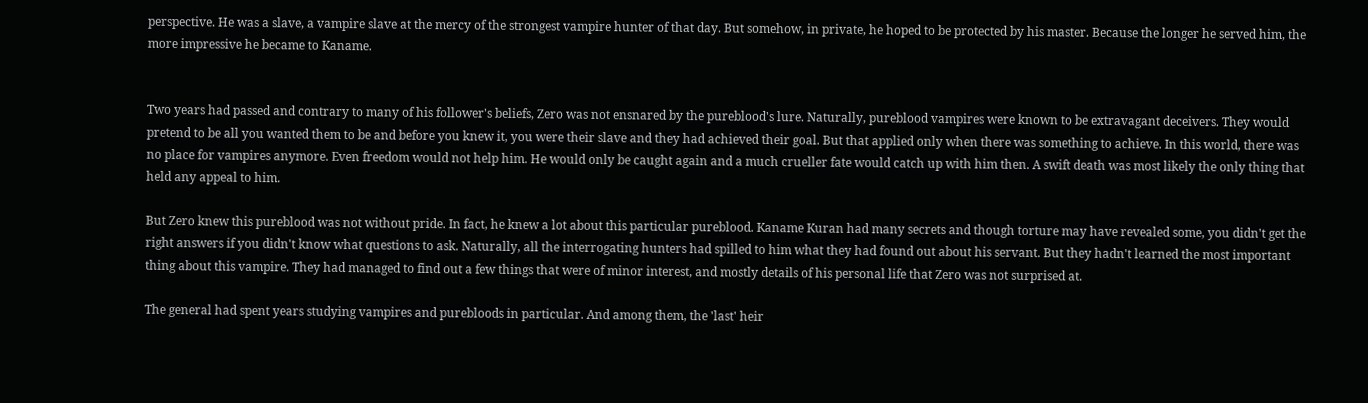perspective. He was a slave, a vampire slave at the mercy of the strongest vampire hunter of that day. But somehow, in private, he hoped to be protected by his master. Because the longer he served him, the more impressive he became to Kaname.


Two years had passed and contrary to many of his follower's beliefs, Zero was not ensnared by the pureblood's lure. Naturally, pureblood vampires were known to be extravagant deceivers. They would pretend to be all you wanted them to be and before you knew it, you were their slave and they had achieved their goal. But that applied only when there was something to achieve. In this world, there was no place for vampires anymore. Even freedom would not help him. He would only be caught again and a much crueller fate would catch up with him then. A swift death was most likely the only thing that held any appeal to him.

But Zero knew this pureblood was not without pride. In fact, he knew a lot about this particular pureblood. Kaname Kuran had many secrets and though torture may have revealed some, you didn't get the right answers if you didn't know what questions to ask. Naturally, all the interrogating hunters had spilled to him what they had found out about his servant. But they hadn't learned the most important thing about this vampire. They had managed to find out a few things that were of minor interest, and mostly details of his personal life that Zero was not surprised at.

The general had spent years studying vampires and purebloods in particular. And among them, the 'last' heir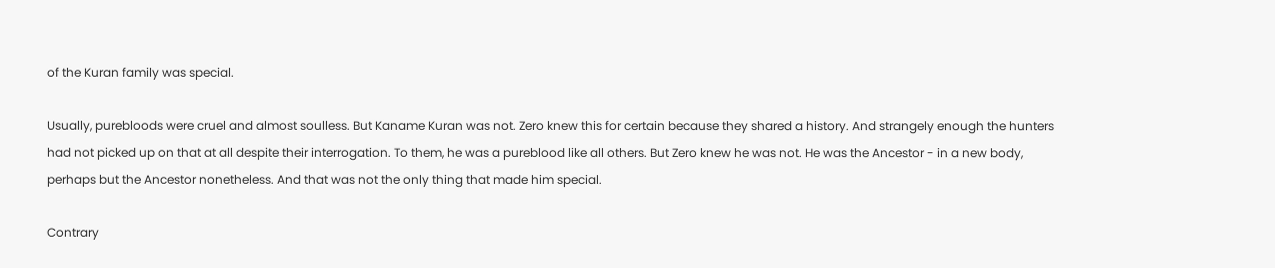of the Kuran family was special.

Usually, purebloods were cruel and almost soulless. But Kaname Kuran was not. Zero knew this for certain because they shared a history. And strangely enough the hunters had not picked up on that at all despite their interrogation. To them, he was a pureblood like all others. But Zero knew he was not. He was the Ancestor - in a new body, perhaps but the Ancestor nonetheless. And that was not the only thing that made him special.

Contrary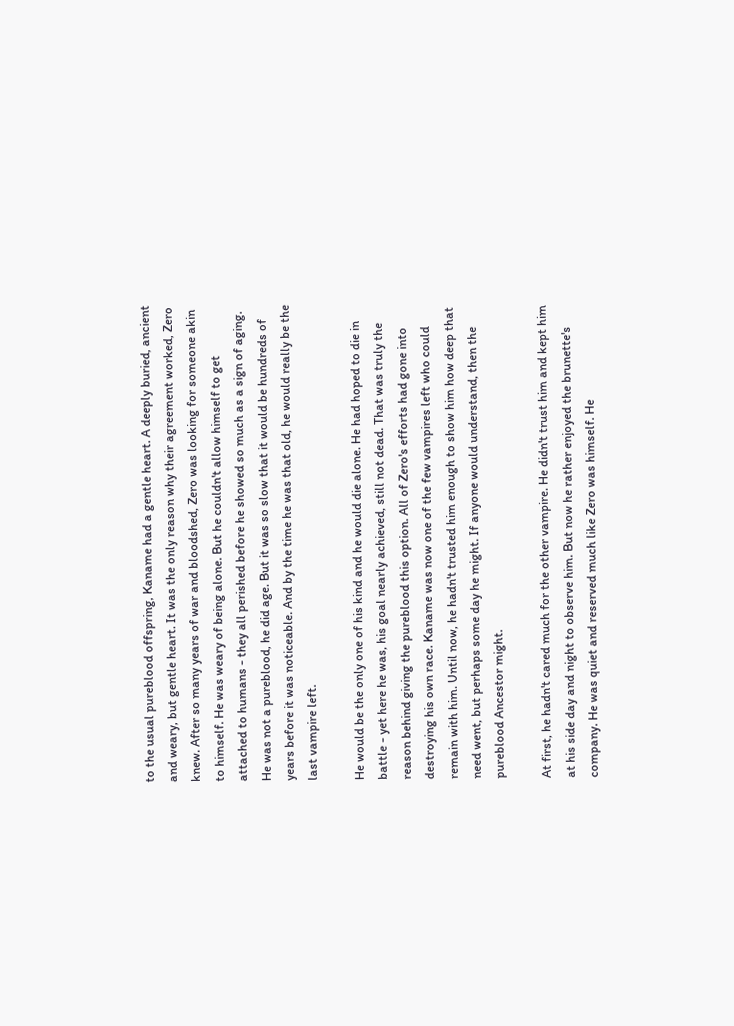to the usual pureblood offspring, Kaname had a gentle heart. A deeply buried, ancient and weary, but gentle heart. It was the only reason why their agreement worked, Zero knew. After so many years of war and bloodshed, Zero was looking for someone akin to himself. He was weary of being alone. But he couldn't allow himself to get attached to humans - they all perished before he showed so much as a sign of aging. He was not a pureblood, he did age. But it was so slow that it would be hundreds of years before it was noticeable. And by the time he was that old, he would really be the last vampire left.

He would be the only one of his kind and he would die alone. He had hoped to die in battle - yet here he was, his goal nearly achieved, still not dead. That was truly the reason behind giving the pureblood this option. All of Zero's efforts had gone into destroying his own race. Kaname was now one of the few vampires left who could remain with him. Until now, he hadn't trusted him enough to show him how deep that need went, but perhaps some day he might. If anyone would understand, then the pureblood Ancestor might.

At first, he hadn't cared much for the other vampire. He didn't trust him and kept him at his side day and night to observe him. But now he rather enjoyed the brunette's company. He was quiet and reserved much like Zero was himself. He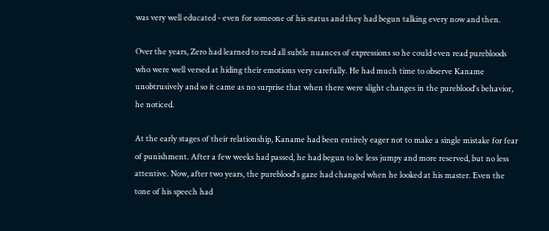was very well educated - even for someone of his status and they had begun talking every now and then.

Over the years, Zero had learned to read all subtle nuances of expressions so he could even read purebloods who were well versed at hiding their emotions very carefully. He had much time to observe Kaname unobtrusively and so it came as no surprise that when there were slight changes in the pureblood's behavior, he noticed.

At the early stages of their relationship, Kaname had been entirely eager not to make a single mistake for fear of punishment. After a few weeks had passed, he had begun to be less jumpy and more reserved, but no less attentive. Now, after two years, the pureblood's gaze had changed when he looked at his master. Even the tone of his speech had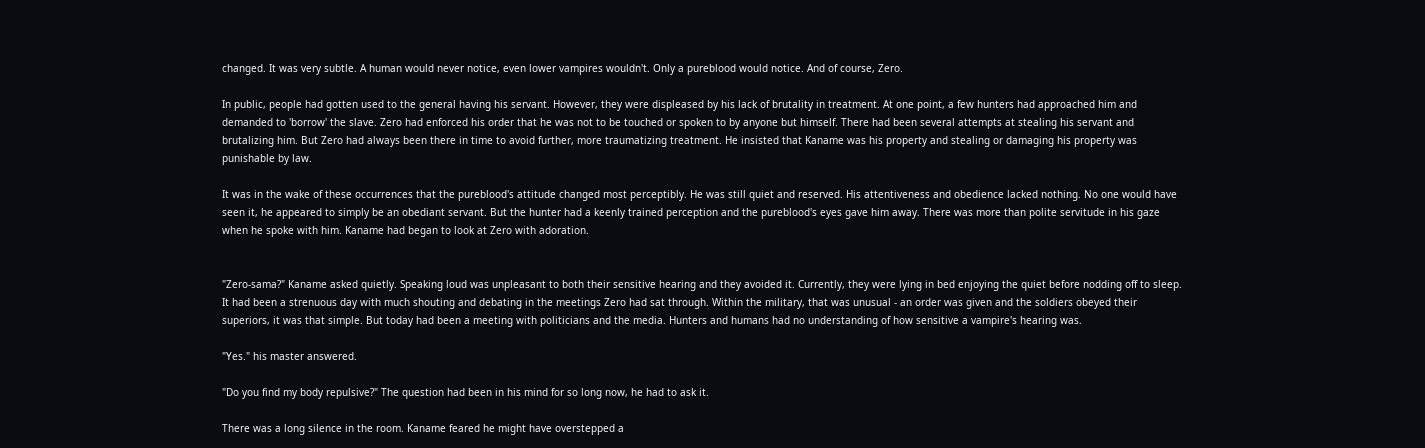changed. It was very subtle. A human would never notice, even lower vampires wouldn't. Only a pureblood would notice. And of course, Zero.

In public, people had gotten used to the general having his servant. However, they were displeased by his lack of brutality in treatment. At one point, a few hunters had approached him and demanded to 'borrow' the slave. Zero had enforced his order that he was not to be touched or spoken to by anyone but himself. There had been several attempts at stealing his servant and brutalizing him. But Zero had always been there in time to avoid further, more traumatizing treatment. He insisted that Kaname was his property and stealing or damaging his property was punishable by law.

It was in the wake of these occurrences that the pureblood's attitude changed most perceptibly. He was still quiet and reserved. His attentiveness and obedience lacked nothing. No one would have seen it, he appeared to simply be an obediant servant. But the hunter had a keenly trained perception and the pureblood's eyes gave him away. There was more than polite servitude in his gaze when he spoke with him. Kaname had began to look at Zero with adoration.


"Zero-sama?" Kaname asked quietly. Speaking loud was unpleasant to both their sensitive hearing and they avoided it. Currently, they were lying in bed enjoying the quiet before nodding off to sleep. It had been a strenuous day with much shouting and debating in the meetings Zero had sat through. Within the military, that was unusual - an order was given and the soldiers obeyed their superiors, it was that simple. But today had been a meeting with politicians and the media. Hunters and humans had no understanding of how sensitive a vampire's hearing was.

"Yes." his master answered.

"Do you find my body repulsive?" The question had been in his mind for so long now, he had to ask it.

There was a long silence in the room. Kaname feared he might have overstepped a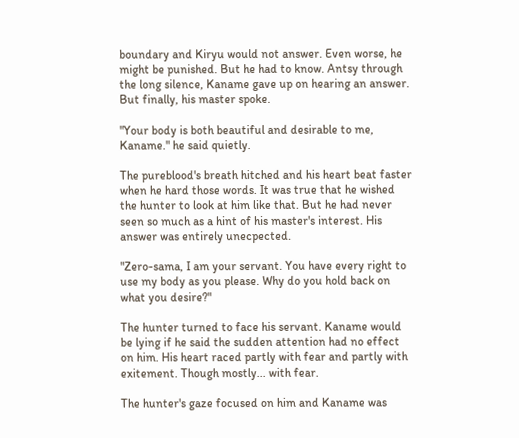boundary and Kiryu would not answer. Even worse, he might be punished. But he had to know. Antsy through the long silence, Kaname gave up on hearing an answer. But finally, his master spoke.

"Your body is both beautiful and desirable to me, Kaname." he said quietly.

The pureblood's breath hitched and his heart beat faster when he hard those words. It was true that he wished the hunter to look at him like that. But he had never seen so much as a hint of his master's interest. His answer was entirely unecpected.

"Zero-sama, I am your servant. You have every right to use my body as you please. Why do you hold back on what you desire?"

The hunter turned to face his servant. Kaname would be lying if he said the sudden attention had no effect on him. His heart raced partly with fear and partly with exitement. Though mostly... with fear.

The hunter's gaze focused on him and Kaname was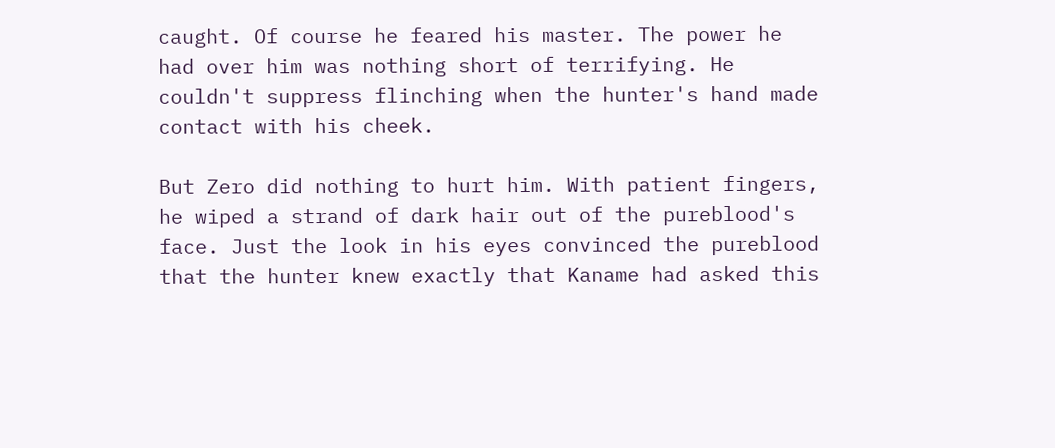caught. Of course he feared his master. The power he had over him was nothing short of terrifying. He couldn't suppress flinching when the hunter's hand made contact with his cheek.

But Zero did nothing to hurt him. With patient fingers, he wiped a strand of dark hair out of the pureblood's face. Just the look in his eyes convinced the pureblood that the hunter knew exactly that Kaname had asked this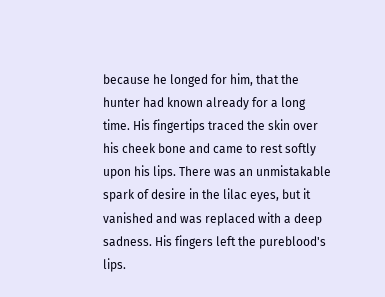because he longed for him, that the hunter had known already for a long time. His fingertips traced the skin over his cheek bone and came to rest softly upon his lips. There was an unmistakable spark of desire in the lilac eyes, but it vanished and was replaced with a deep sadness. His fingers left the pureblood's lips.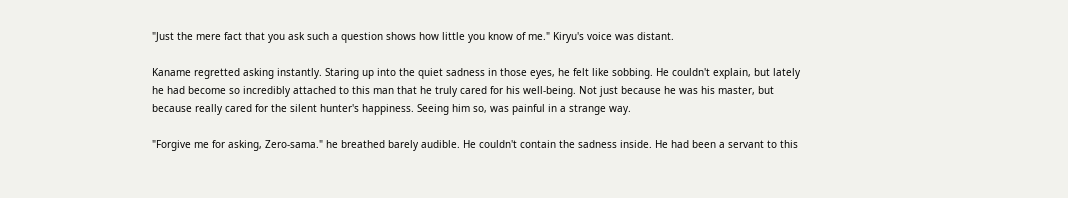"Just the mere fact that you ask such a question shows how little you know of me." Kiryu's voice was distant.

Kaname regretted asking instantly. Staring up into the quiet sadness in those eyes, he felt like sobbing. He couldn't explain, but lately he had become so incredibly attached to this man that he truly cared for his well-being. Not just because he was his master, but because really cared for the silent hunter's happiness. Seeing him so, was painful in a strange way.

"Forgive me for asking, Zero-sama." he breathed barely audible. He couldn't contain the sadness inside. He had been a servant to this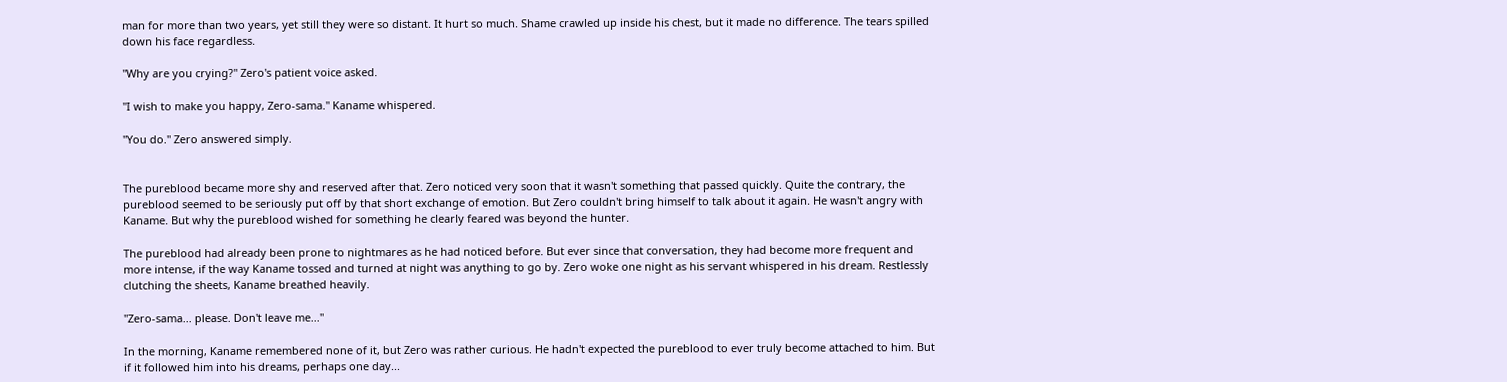man for more than two years, yet still they were so distant. It hurt so much. Shame crawled up inside his chest, but it made no difference. The tears spilled down his face regardless.

"Why are you crying?" Zero's patient voice asked.

"I wish to make you happy, Zero-sama." Kaname whispered.

"You do." Zero answered simply.


The pureblood became more shy and reserved after that. Zero noticed very soon that it wasn't something that passed quickly. Quite the contrary, the pureblood seemed to be seriously put off by that short exchange of emotion. But Zero couldn't bring himself to talk about it again. He wasn't angry with Kaname. But why the pureblood wished for something he clearly feared was beyond the hunter.

The pureblood had already been prone to nightmares as he had noticed before. But ever since that conversation, they had become more frequent and more intense, if the way Kaname tossed and turned at night was anything to go by. Zero woke one night as his servant whispered in his dream. Restlessly clutching the sheets, Kaname breathed heavily.

"Zero-sama... please. Don't leave me..."

In the morning, Kaname remembered none of it, but Zero was rather curious. He hadn't expected the pureblood to ever truly become attached to him. But if it followed him into his dreams, perhaps one day...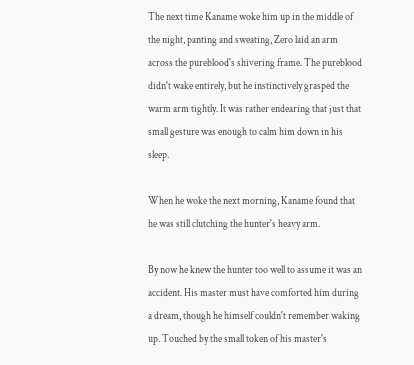The next time Kaname woke him up in the middle of the night, panting and sweating, Zero laid an arm across the pureblood's shivering frame. The pureblood didn't wake entirely, but he instinctively grasped the warm arm tightly. It was rather endearing that just that small gesture was enough to calm him down in his sleep.

When he woke the next morning, Kaname found that he was still clutching the hunter's heavy arm.

By now he knew the hunter too well to assume it was an accident. His master must have comforted him during a dream, though he himself couldn't remember waking up. Touched by the small token of his master's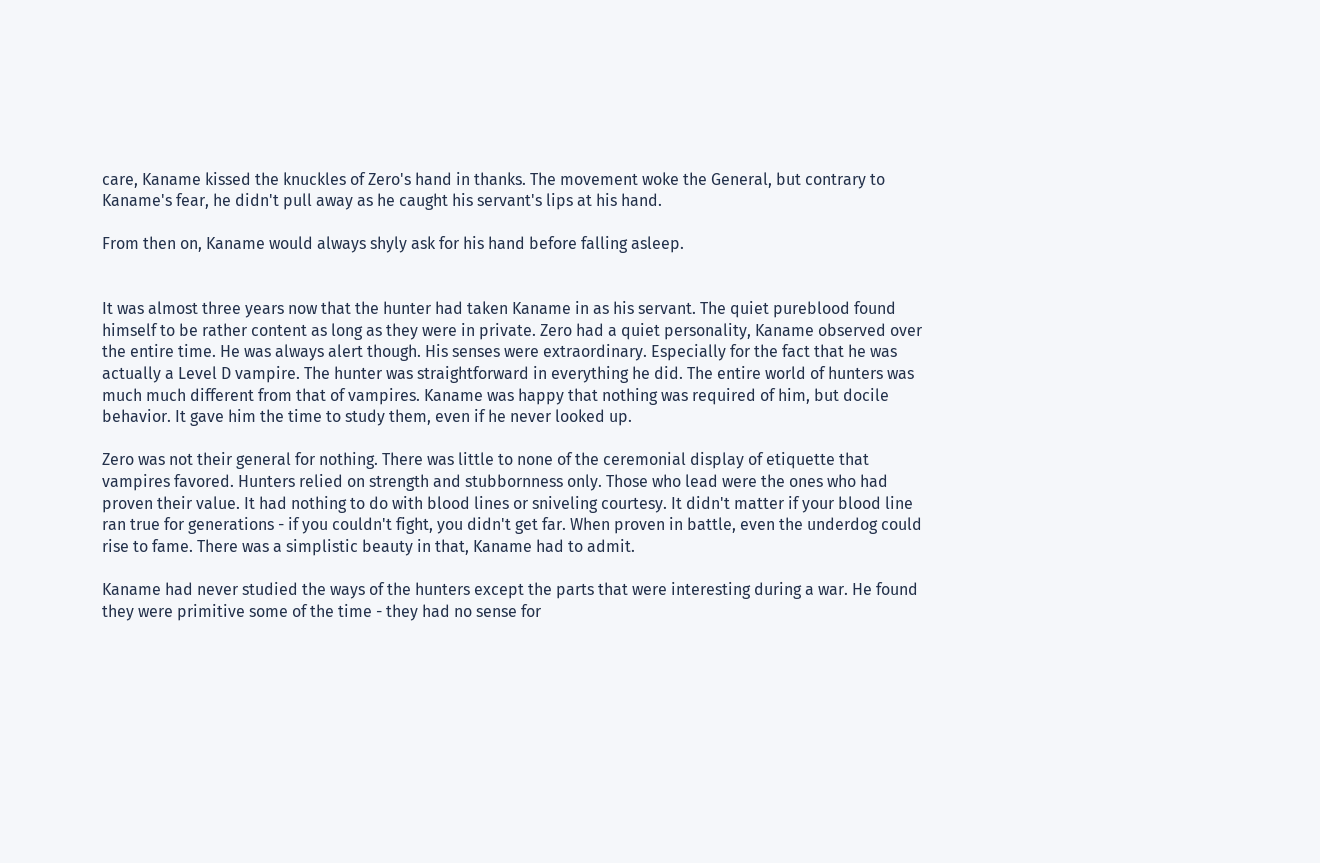care, Kaname kissed the knuckles of Zero's hand in thanks. The movement woke the General, but contrary to Kaname's fear, he didn't pull away as he caught his servant's lips at his hand.

From then on, Kaname would always shyly ask for his hand before falling asleep.


It was almost three years now that the hunter had taken Kaname in as his servant. The quiet pureblood found himself to be rather content as long as they were in private. Zero had a quiet personality, Kaname observed over the entire time. He was always alert though. His senses were extraordinary. Especially for the fact that he was actually a Level D vampire. The hunter was straightforward in everything he did. The entire world of hunters was much much different from that of vampires. Kaname was happy that nothing was required of him, but docile behavior. It gave him the time to study them, even if he never looked up.

Zero was not their general for nothing. There was little to none of the ceremonial display of etiquette that vampires favored. Hunters relied on strength and stubbornness only. Those who lead were the ones who had proven their value. It had nothing to do with blood lines or sniveling courtesy. It didn't matter if your blood line ran true for generations - if you couldn't fight, you didn't get far. When proven in battle, even the underdog could rise to fame. There was a simplistic beauty in that, Kaname had to admit.

Kaname had never studied the ways of the hunters except the parts that were interesting during a war. He found they were primitive some of the time - they had no sense for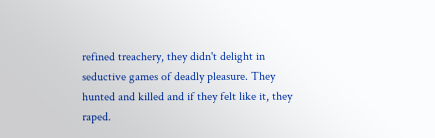refined treachery, they didn't delight in seductive games of deadly pleasure. They hunted and killed and if they felt like it, they raped.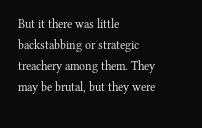But it there was little backstabbing or strategic treachery among them. They may be brutal, but they were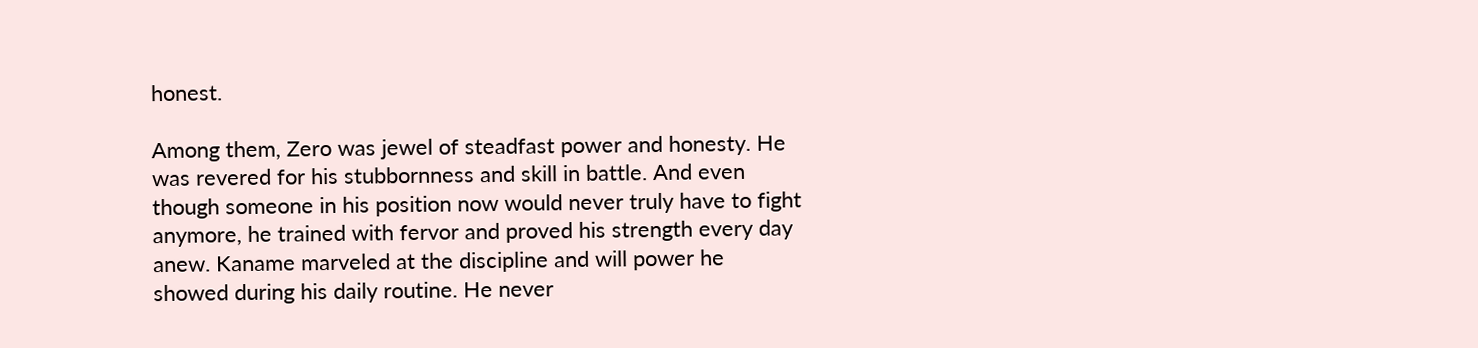honest.

Among them, Zero was jewel of steadfast power and honesty. He was revered for his stubbornness and skill in battle. And even though someone in his position now would never truly have to fight anymore, he trained with fervor and proved his strength every day anew. Kaname marveled at the discipline and will power he showed during his daily routine. He never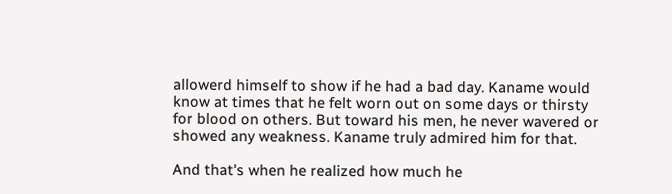allowerd himself to show if he had a bad day. Kaname would know at times that he felt worn out on some days or thirsty for blood on others. But toward his men, he never wavered or showed any weakness. Kaname truly admired him for that.

And that's when he realized how much he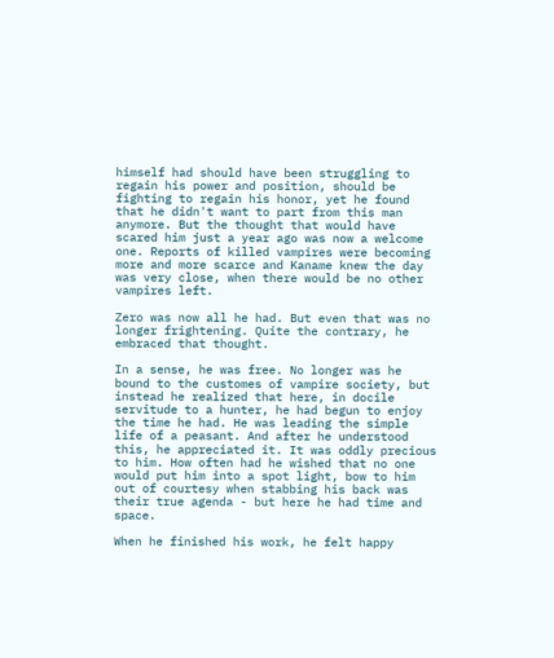himself had should have been struggling to regain his power and position, should be fighting to regain his honor, yet he found that he didn't want to part from this man anymore. But the thought that would have scared him just a year ago was now a welcome one. Reports of killed vampires were becoming more and more scarce and Kaname knew the day was very close, when there would be no other vampires left.

Zero was now all he had. But even that was no longer frightening. Quite the contrary, he embraced that thought.

In a sense, he was free. No longer was he bound to the customes of vampire society, but instead he realized that here, in docile servitude to a hunter, he had begun to enjoy the time he had. He was leading the simple life of a peasant. And after he understood this, he appreciated it. It was oddly precious to him. How often had he wished that no one would put him into a spot light, bow to him out of courtesy when stabbing his back was their true agenda - but here he had time and space.

When he finished his work, he felt happy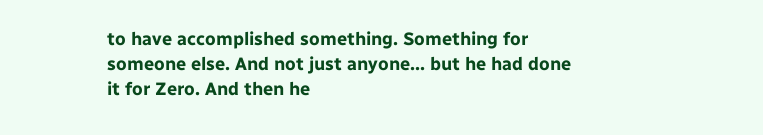to have accomplished something. Something for someone else. And not just anyone... but he had done it for Zero. And then he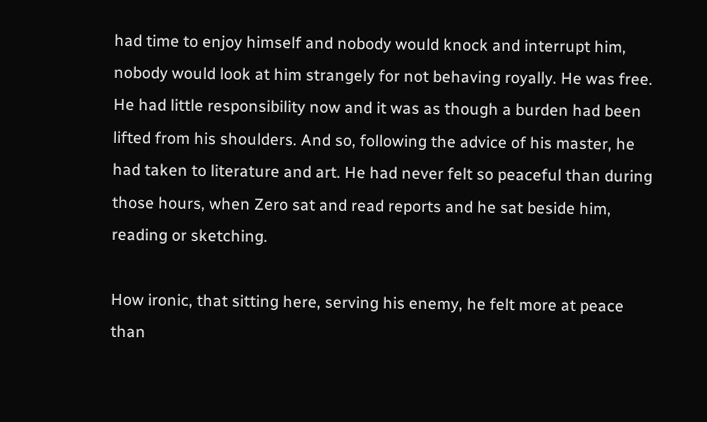had time to enjoy himself and nobody would knock and interrupt him, nobody would look at him strangely for not behaving royally. He was free. He had little responsibility now and it was as though a burden had been lifted from his shoulders. And so, following the advice of his master, he had taken to literature and art. He had never felt so peaceful than during those hours, when Zero sat and read reports and he sat beside him, reading or sketching.

How ironic, that sitting here, serving his enemy, he felt more at peace than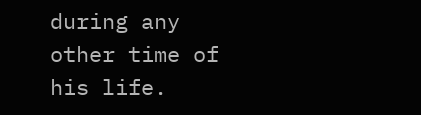during any other time of his life.